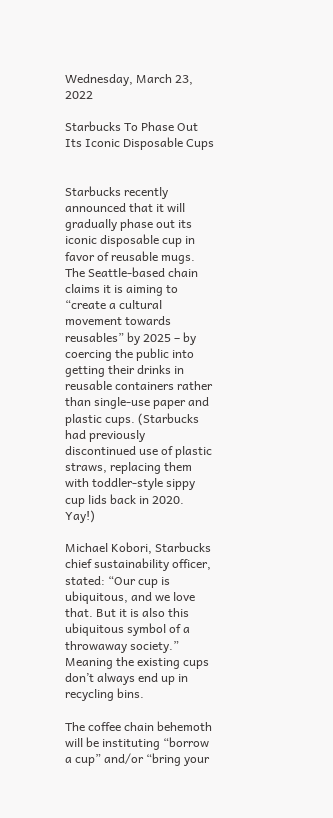Wednesday, March 23, 2022

Starbucks To Phase Out Its Iconic Disposable Cups


Starbucks recently announced that it will gradually phase out its iconic disposable cup in favor of reusable mugs. The Seattle-based chain claims it is aiming to “create a cultural movement towards reusables” by 2025 – by coercing the public into getting their drinks in reusable containers rather than single-use paper and plastic cups. (Starbucks had previously discontinued use of plastic straws, replacing them with toddler-style sippy cup lids back in 2020. Yay!)

Michael Kobori, Starbucks chief sustainability officer, stated: “Our cup is ubiquitous, and we love that. But it is also this ubiquitous symbol of a throwaway society.” Meaning the existing cups don’t always end up in recycling bins.

The coffee chain behemoth will be instituting “borrow a cup” and/or “bring your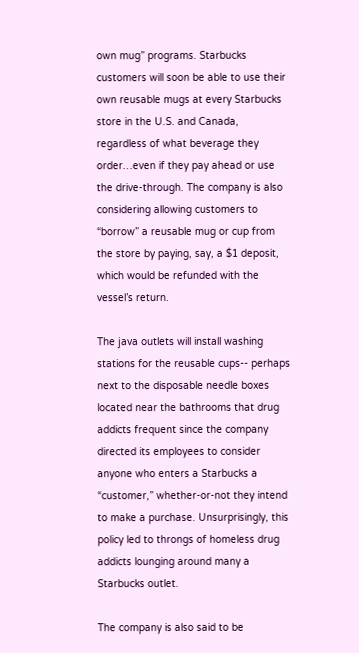own mug” programs. Starbucks customers will soon be able to use their own reusable mugs at every Starbucks store in the U.S. and Canada, regardless of what beverage they order…even if they pay ahead or use the drive-through. The company is also considering allowing customers to “borrow” a reusable mug or cup from the store by paying, say, a $1 deposit, which would be refunded with the vessel’s return.

The java outlets will install washing stations for the reusable cups-- perhaps next to the disposable needle boxes located near the bathrooms that drug addicts frequent since the company directed its employees to consider anyone who enters a Starbucks a “customer,” whether-or-not they intend to make a purchase. Unsurprisingly, this policy led to throngs of homeless drug addicts lounging around many a Starbucks outlet.

The company is also said to be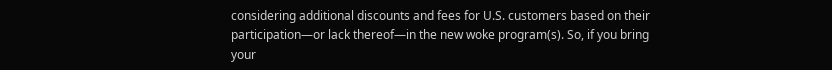considering additional discounts and fees for U.S. customers based on their participation—or lack thereof—in the new woke program(s). So, if you bring your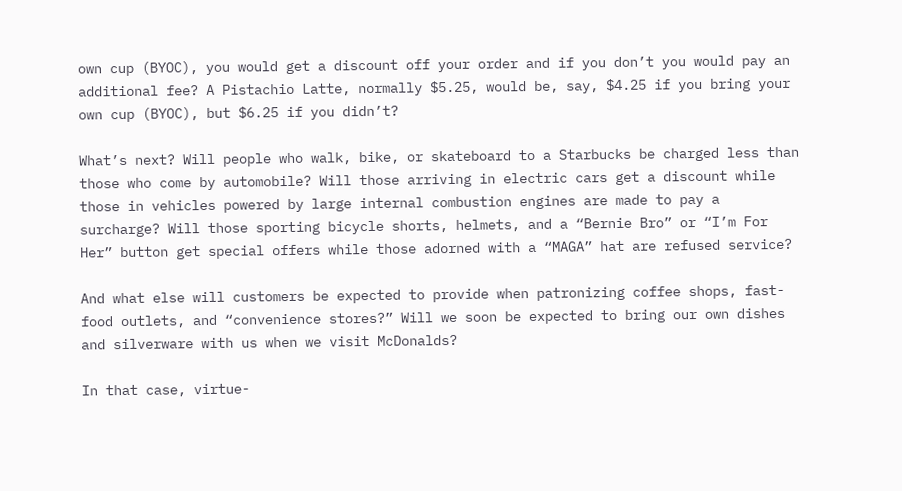own cup (BYOC), you would get a discount off your order and if you don’t you would pay an additional fee? A Pistachio Latte, normally $5.25, would be, say, $4.25 if you bring your own cup (BYOC), but $6.25 if you didn’t?

What’s next? Will people who walk, bike, or skateboard to a Starbucks be charged less than those who come by automobile? Will those arriving in electric cars get a discount while those in vehicles powered by large internal combustion engines are made to pay a surcharge? Will those sporting bicycle shorts, helmets, and a “Bernie Bro” or “I’m For Her” button get special offers while those adorned with a “MAGA” hat are refused service?

And what else will customers be expected to provide when patronizing coffee shops, fast-food outlets, and “convenience stores?” Will we soon be expected to bring our own dishes and silverware with us when we visit McDonalds?

In that case, virtue-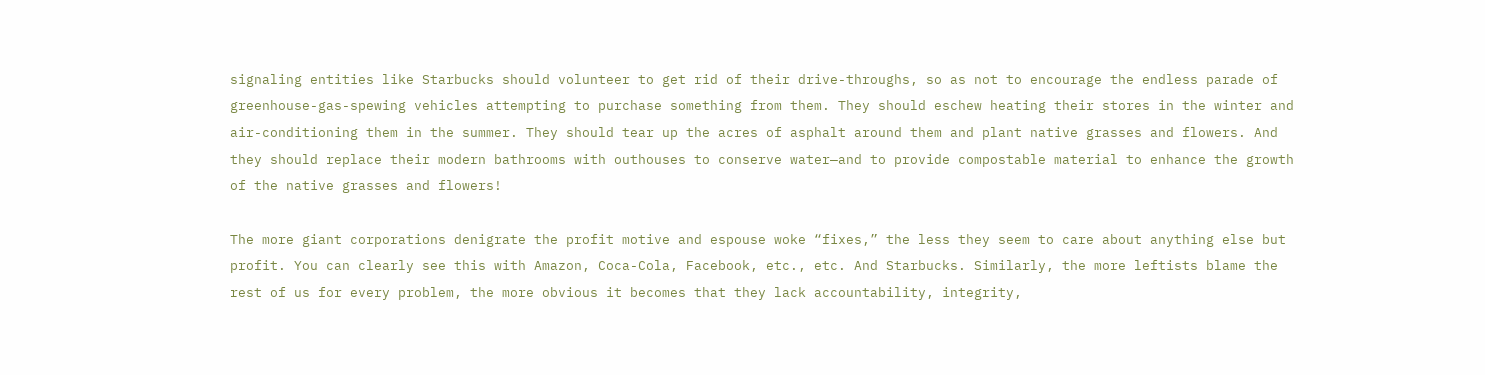signaling entities like Starbucks should volunteer to get rid of their drive-throughs, so as not to encourage the endless parade of greenhouse-gas-spewing vehicles attempting to purchase something from them. They should eschew heating their stores in the winter and air-conditioning them in the summer. They should tear up the acres of asphalt around them and plant native grasses and flowers. And they should replace their modern bathrooms with outhouses to conserve water—and to provide compostable material to enhance the growth of the native grasses and flowers!

The more giant corporations denigrate the profit motive and espouse woke “fixes,” the less they seem to care about anything else but profit. You can clearly see this with Amazon, Coca-Cola, Facebook, etc., etc. And Starbucks. Similarly, the more leftists blame the rest of us for every problem, the more obvious it becomes that they lack accountability, integrity,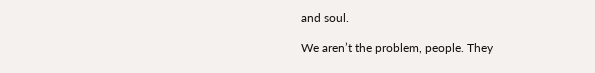and soul.

We aren’t the problem, people. They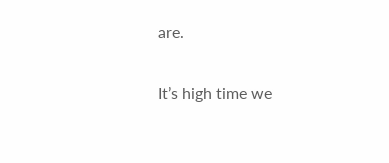are.

It’s high time we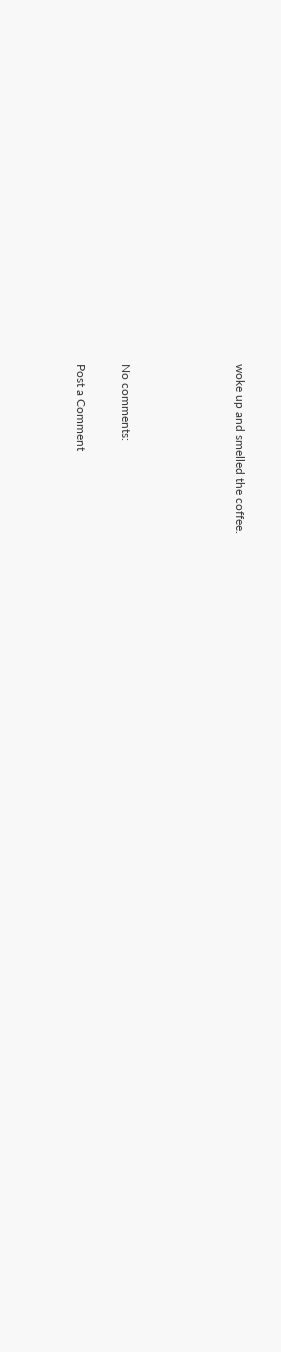woke up and smelled the coffee.




No comments:

Post a Comment